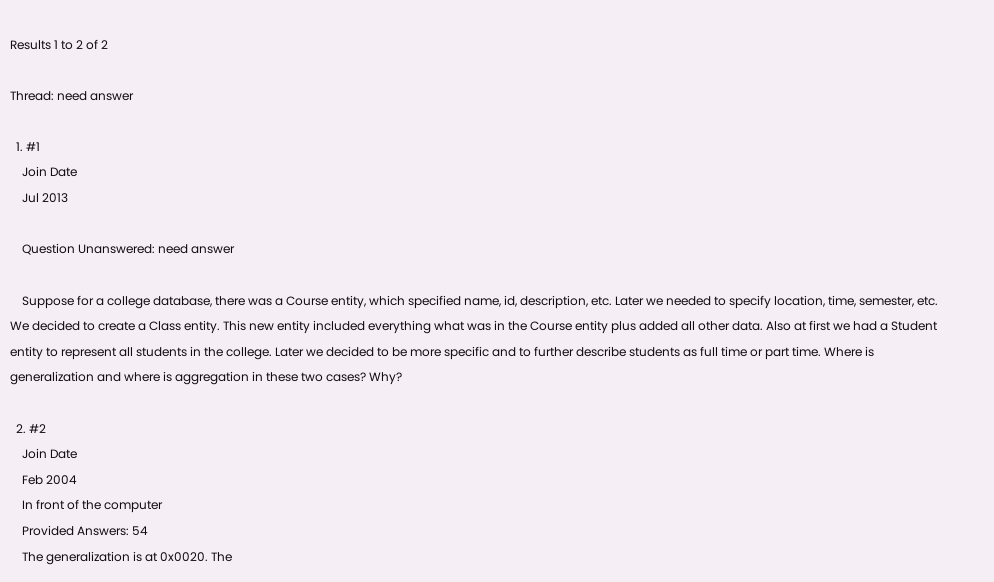Results 1 to 2 of 2

Thread: need answer

  1. #1
    Join Date
    Jul 2013

    Question Unanswered: need answer

    Suppose for a college database, there was a Course entity, which specified name, id, description, etc. Later we needed to specify location, time, semester, etc. We decided to create a Class entity. This new entity included everything what was in the Course entity plus added all other data. Also at first we had a Student entity to represent all students in the college. Later we decided to be more specific and to further describe students as full time or part time. Where is generalization and where is aggregation in these two cases? Why?

  2. #2
    Join Date
    Feb 2004
    In front of the computer
    Provided Answers: 54
    The generalization is at 0x0020. The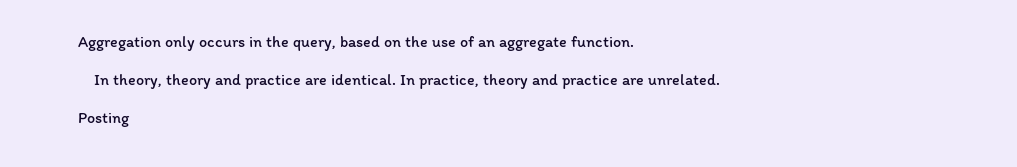Aggregation only occurs in the query, based on the use of an aggregate function.

    In theory, theory and practice are identical. In practice, theory and practice are unrelated.

Posting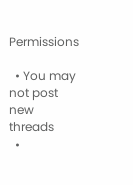Permissions

  • You may not post new threads
  •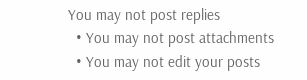You may not post replies
  • You may not post attachments
  • You may not edit your posts